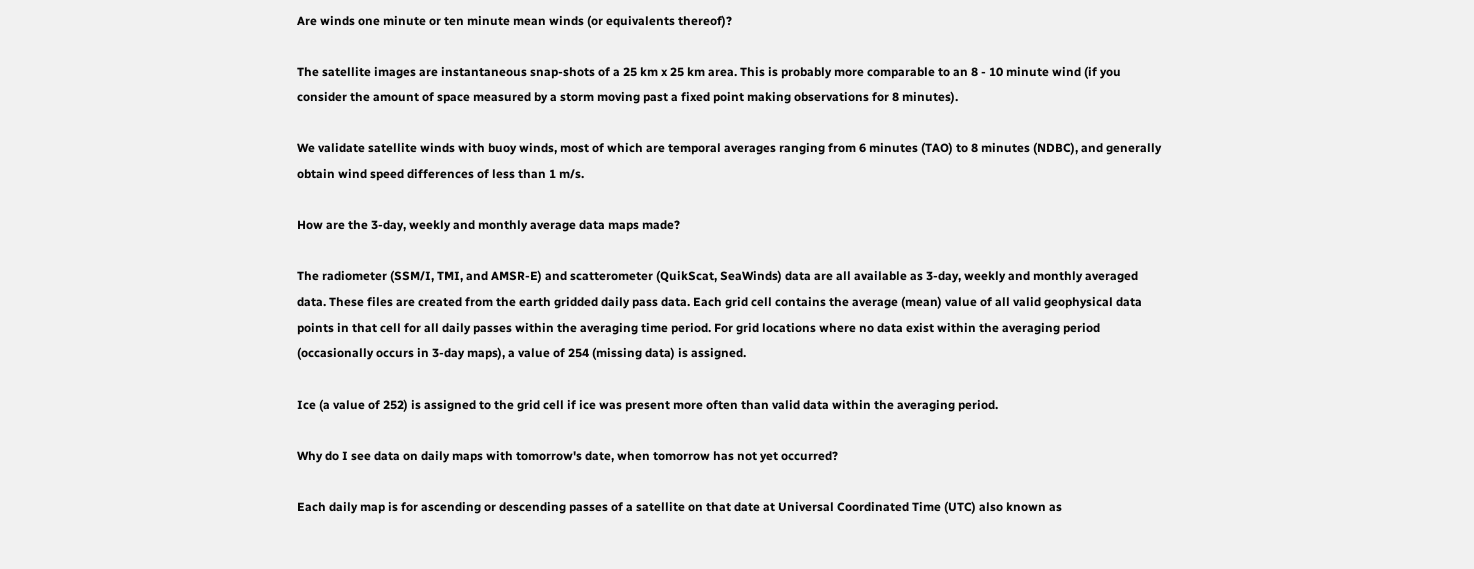Are winds one minute or ten minute mean winds (or equivalents thereof)?

The satellite images are instantaneous snap-shots of a 25 km x 25 km area. This is probably more comparable to an 8 - 10 minute wind (if you consider the amount of space measured by a storm moving past a fixed point making observations for 8 minutes).

We validate satellite winds with buoy winds, most of which are temporal averages ranging from 6 minutes (TAO) to 8 minutes (NDBC), and generally obtain wind speed differences of less than 1 m/s.

How are the 3-day, weekly and monthly average data maps made?

The radiometer (SSM/I, TMI, and AMSR-E) and scatterometer (QuikScat, SeaWinds) data are all available as 3-day, weekly and monthly averaged data. These files are created from the earth gridded daily pass data. Each grid cell contains the average (mean) value of all valid geophysical data points in that cell for all daily passes within the averaging time period. For grid locations where no data exist within the averaging period (occasionally occurs in 3-day maps), a value of 254 (missing data) is assigned.

Ice (a value of 252) is assigned to the grid cell if ice was present more often than valid data within the averaging period.

Why do I see data on daily maps with tomorrow's date, when tomorrow has not yet occurred?

Each daily map is for ascending or descending passes of a satellite on that date at Universal Coordinated Time (UTC) also known as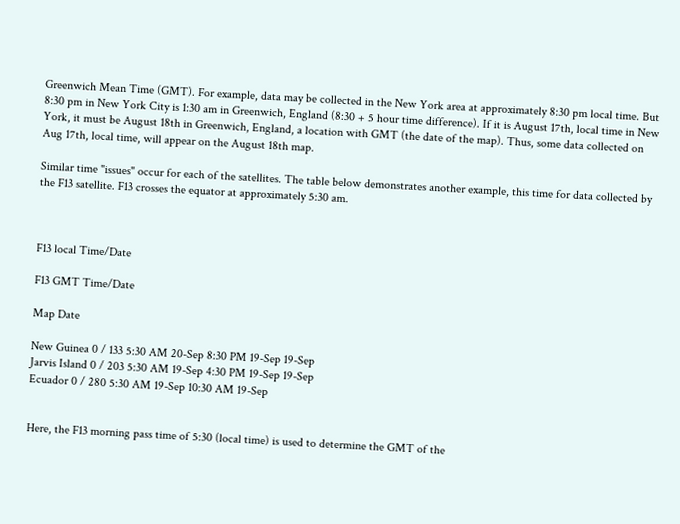Greenwich Mean Time (GMT). For example, data may be collected in the New York area at approximately 8:30 pm local time. But 8:30 pm in New York City is 1:30 am in Greenwich, England (8:30 + 5 hour time difference). If it is August 17th, local time in New York, it must be August 18th in Greenwich, England, a location with GMT (the date of the map). Thus, some data collected on Aug 17th, local time, will appear on the August 18th map.

Similar time "issues" occur for each of the satellites. The table below demonstrates another example, this time for data collected by the F13 satellite. F13 crosses the equator at approximately 5:30 am.



F13 local Time/Date

F13 GMT Time/Date

Map Date

New Guinea 0 / 133 5:30 AM 20-Sep 8:30 PM 19-Sep 19-Sep
Jarvis Island 0 / 203 5:30 AM 19-Sep 4:30 PM 19-Sep 19-Sep
Ecuador 0 / 280 5:30 AM 19-Sep 10:30 AM 19-Sep


Here, the F13 morning pass time of 5:30 (local time) is used to determine the GMT of the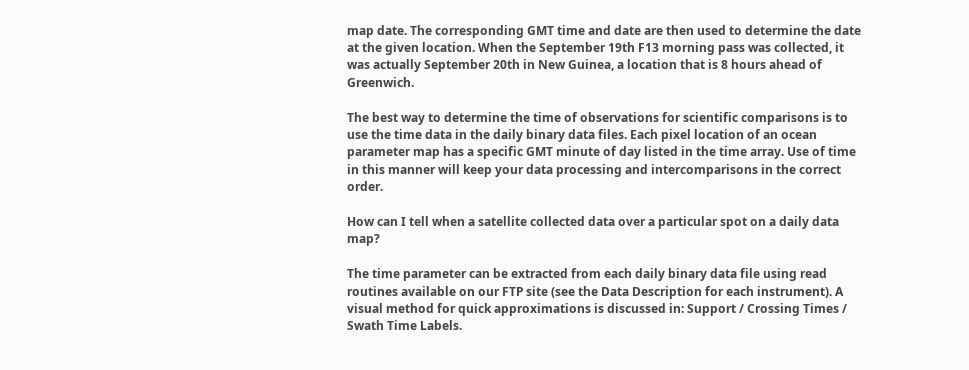map date. The corresponding GMT time and date are then used to determine the date at the given location. When the September 19th F13 morning pass was collected, it was actually September 20th in New Guinea, a location that is 8 hours ahead of Greenwich.

The best way to determine the time of observations for scientific comparisons is to use the time data in the daily binary data files. Each pixel location of an ocean parameter map has a specific GMT minute of day listed in the time array. Use of time in this manner will keep your data processing and intercomparisons in the correct order.

How can I tell when a satellite collected data over a particular spot on a daily data map?

The time parameter can be extracted from each daily binary data file using read routines available on our FTP site (see the Data Description for each instrument). A visual method for quick approximations is discussed in: Support / Crossing Times / Swath Time Labels.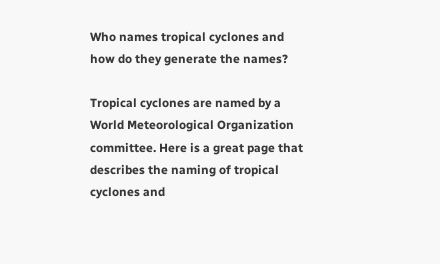Who names tropical cyclones and how do they generate the names?

Tropical cyclones are named by a World Meteorological Organization committee. Here is a great page that describes the naming of tropical cyclones and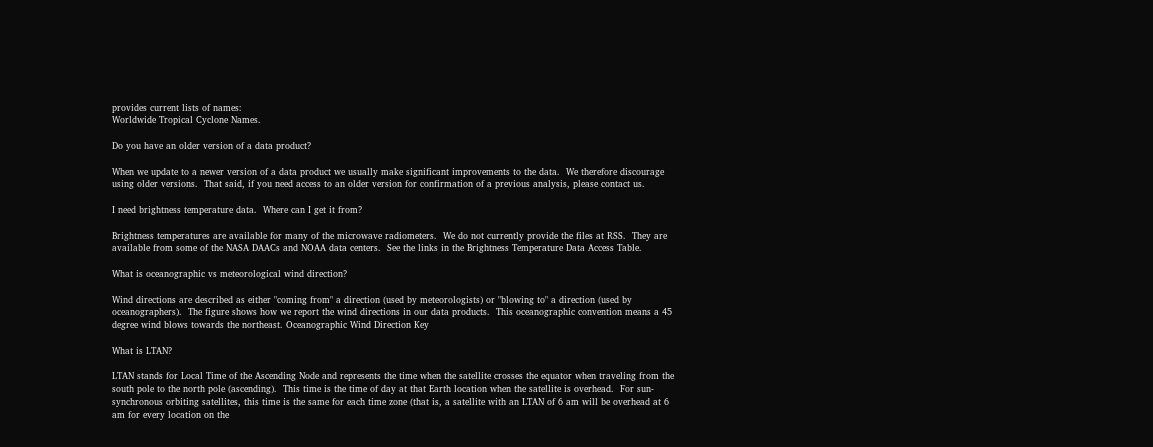provides current lists of names:
Worldwide Tropical Cyclone Names.

Do you have an older version of a data product?

When we update to a newer version of a data product we usually make significant improvements to the data.  We therefore discourage using older versions.  That said, if you need access to an older version for confirmation of a previous analysis, please contact us.

I need brightness temperature data.  Where can I get it from?

Brightness temperatures are available for many of the microwave radiometers.  We do not currently provide the files at RSS.  They are available from some of the NASA DAACs and NOAA data centers.  See the links in the Brightness Temperature Data Access Table.

What is oceanographic vs meteorological wind direction?

Wind directions are described as either "coming from" a direction (used by meteorologists) or "blowing to" a direction (used by oceanographers).  The figure shows how we report the wind directions in our data products.  This oceanographic convention means a 45 degree wind blows towards the northeast. Oceanographic Wind Direction Key

What is LTAN?

LTAN stands for Local Time of the Ascending Node and represents the time when the satellite crosses the equator when traveling from the south pole to the north pole (ascending).  This time is the time of day at that Earth location when the satellite is overhead.  For sun-synchronous orbiting satellites, this time is the same for each time zone (that is, a satellite with an LTAN of 6 am will be overhead at 6 am for every location on the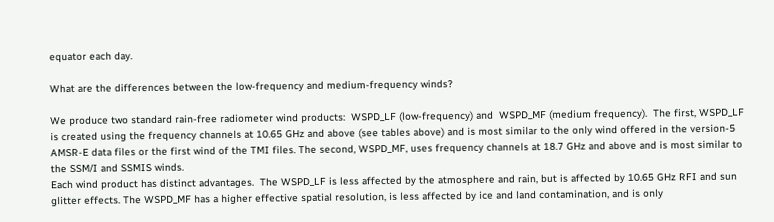equator each day.

What are the differences between the low-frequency and medium-frequency winds?

We produce two standard rain-free radiometer wind products:  WSPD_LF (low-frequency) and  WSPD_MF (medium frequency).  The first, WSPD_LF is created using the frequency channels at 10.65 GHz and above (see tables above) and is most similar to the only wind offered in the version-5 AMSR-E data files or the first wind of the TMI files. The second, WSPD_MF, uses frequency channels at 18.7 GHz and above and is most similar to the SSM/I and SSMIS winds.
Each wind product has distinct advantages.  The WSPD_LF is less affected by the atmosphere and rain, but is affected by 10.65 GHz RFI and sun glitter effects. The WSPD_MF has a higher effective spatial resolution, is less affected by ice and land contamination, and is only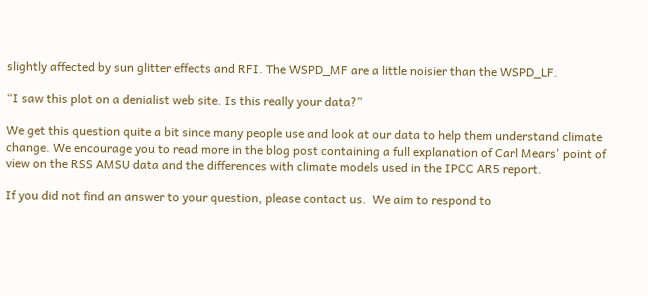slightly affected by sun glitter effects and RFI. The WSPD_MF are a little noisier than the WSPD_LF.

“I saw this plot on a denialist web site. Is this really your data?”

We get this question quite a bit since many people use and look at our data to help them understand climate change. We encourage you to read more in the blog post containing a full explanation of Carl Mears' point of view on the RSS AMSU data and the differences with climate models used in the IPCC AR5 report.

If you did not find an answer to your question, please contact us.  We aim to respond to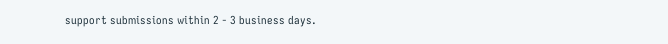support submissions within 2 - 3 business days.